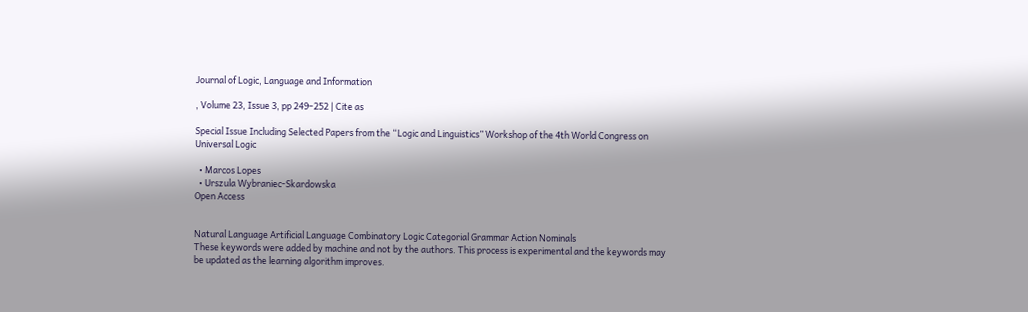Journal of Logic, Language and Information

, Volume 23, Issue 3, pp 249–252 | Cite as

Special Issue Including Selected Papers from the “Logic and Linguistics” Workshop of the 4th World Congress on Universal Logic

  • Marcos Lopes
  • Urszula Wybraniec-Skardowska
Open Access


Natural Language Artificial Language Combinatory Logic Categorial Grammar Action Nominals
These keywords were added by machine and not by the authors. This process is experimental and the keywords may be updated as the learning algorithm improves.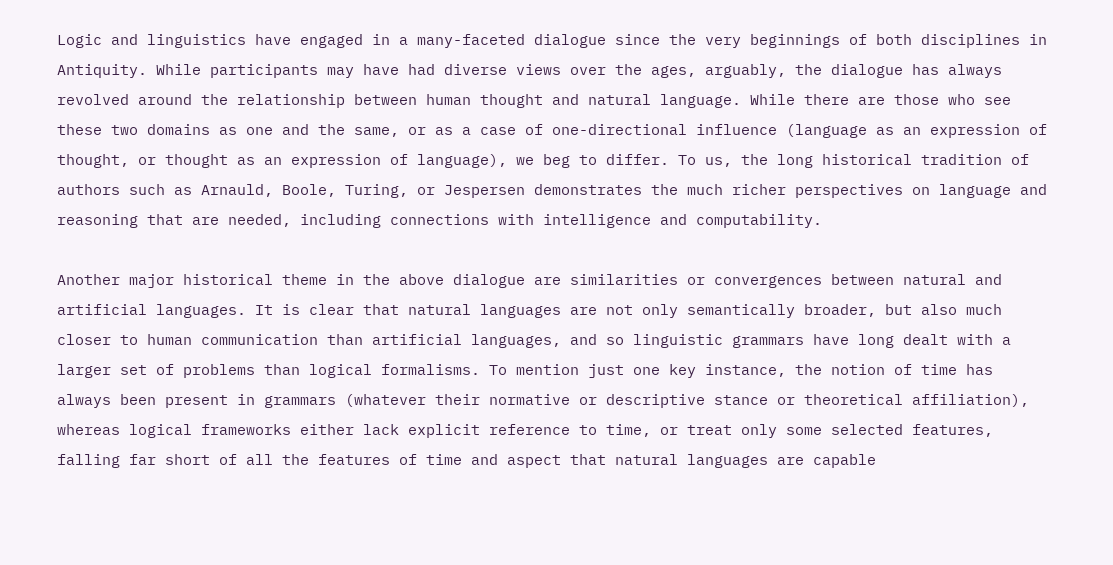Logic and linguistics have engaged in a many-faceted dialogue since the very beginnings of both disciplines in Antiquity. While participants may have had diverse views over the ages, arguably, the dialogue has always revolved around the relationship between human thought and natural language. While there are those who see these two domains as one and the same, or as a case of one-directional influence (language as an expression of thought, or thought as an expression of language), we beg to differ. To us, the long historical tradition of authors such as Arnauld, Boole, Turing, or Jespersen demonstrates the much richer perspectives on language and reasoning that are needed, including connections with intelligence and computability.

Another major historical theme in the above dialogue are similarities or convergences between natural and artificial languages. It is clear that natural languages are not only semantically broader, but also much closer to human communication than artificial languages, and so linguistic grammars have long dealt with a larger set of problems than logical formalisms. To mention just one key instance, the notion of time has always been present in grammars (whatever their normative or descriptive stance or theoretical affiliation), whereas logical frameworks either lack explicit reference to time, or treat only some selected features, falling far short of all the features of time and aspect that natural languages are capable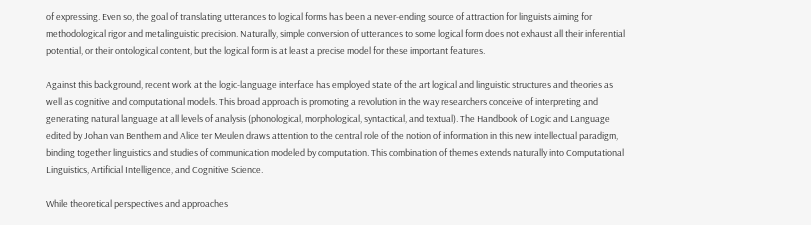of expressing. Even so, the goal of translating utterances to logical forms has been a never-ending source of attraction for linguists aiming for methodological rigor and metalinguistic precision. Naturally, simple conversion of utterances to some logical form does not exhaust all their inferential potential, or their ontological content, but the logical form is at least a precise model for these important features.

Against this background, recent work at the logic-language interface has employed state of the art logical and linguistic structures and theories as well as cognitive and computational models. This broad approach is promoting a revolution in the way researchers conceive of interpreting and generating natural language at all levels of analysis (phonological, morphological, syntactical, and textual). The Handbook of Logic and Language edited by Johan van Benthem and Alice ter Meulen draws attention to the central role of the notion of information in this new intellectual paradigm, binding together linguistics and studies of communication modeled by computation. This combination of themes extends naturally into Computational Linguistics, Artificial Intelligence, and Cognitive Science.

While theoretical perspectives and approaches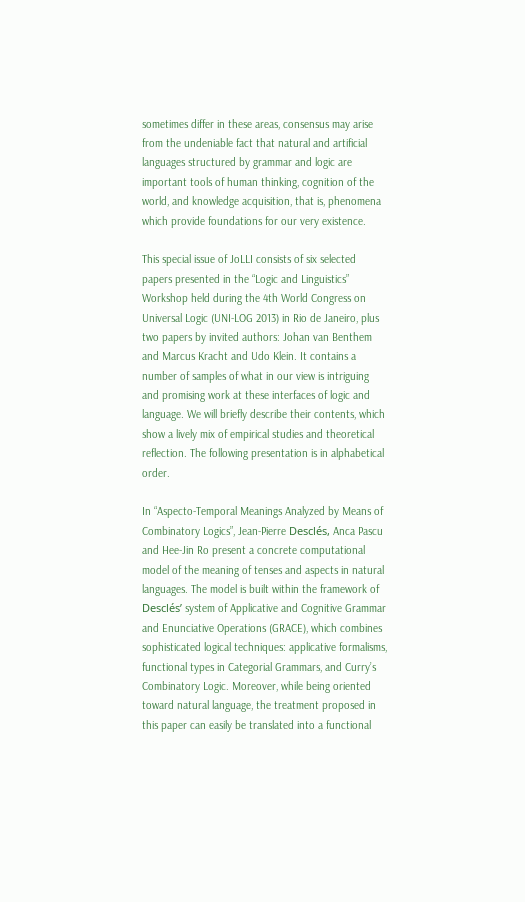sometimes differ in these areas, consensus may arise from the undeniable fact that natural and artificial languages structured by grammar and logic are important tools of human thinking, cognition of the world, and knowledge acquisition, that is, phenomena which provide foundations for our very existence.

This special issue of JoLLI consists of six selected papers presented in the “Logic and Linguistics” Workshop held during the 4th World Congress on Universal Logic (UNI-LOG 2013) in Rio de Janeiro, plus two papers by invited authors: Johan van Benthem and Marcus Kracht and Udo Klein. It contains a number of samples of what in our view is intriguing and promising work at these interfaces of logic and language. We will briefly describe their contents, which show a lively mix of empirical studies and theoretical reflection. The following presentation is in alphabetical order.

In “Aspecto-Temporal Meanings Analyzed by Means of Combinatory Logics”, Jean-Pierre Desclés, Anca Pascu and Hee-Jin Ro present a concrete computational model of the meaning of tenses and aspects in natural languages. The model is built within the framework of Desclés’ system of Applicative and Cognitive Grammar and Enunciative Operations (GRACE), which combines sophisticated logical techniques: applicative formalisms, functional types in Categorial Grammars, and Curry’s Combinatory Logic. Moreover, while being oriented toward natural language, the treatment proposed in this paper can easily be translated into a functional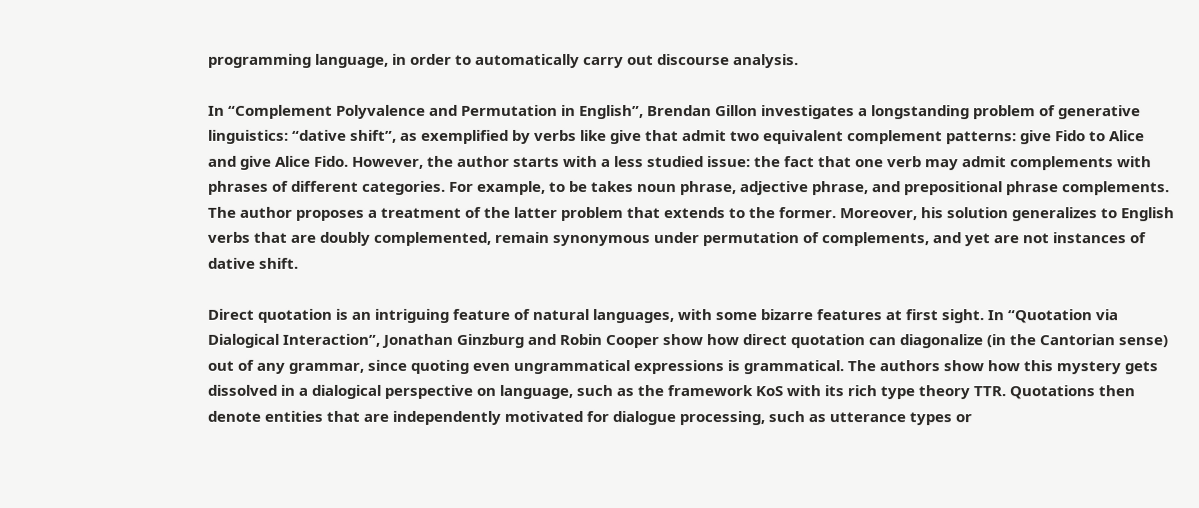programming language, in order to automatically carry out discourse analysis.

In “Complement Polyvalence and Permutation in English”, Brendan Gillon investigates a longstanding problem of generative linguistics: “dative shift”, as exemplified by verbs like give that admit two equivalent complement patterns: give Fido to Alice and give Alice Fido. However, the author starts with a less studied issue: the fact that one verb may admit complements with phrases of different categories. For example, to be takes noun phrase, adjective phrase, and prepositional phrase complements. The author proposes a treatment of the latter problem that extends to the former. Moreover, his solution generalizes to English verbs that are doubly complemented, remain synonymous under permutation of complements, and yet are not instances of dative shift.

Direct quotation is an intriguing feature of natural languages, with some bizarre features at first sight. In “Quotation via Dialogical Interaction”, Jonathan Ginzburg and Robin Cooper show how direct quotation can diagonalize (in the Cantorian sense) out of any grammar, since quoting even ungrammatical expressions is grammatical. The authors show how this mystery gets dissolved in a dialogical perspective on language, such as the framework KoS with its rich type theory TTR. Quotations then denote entities that are independently motivated for dialogue processing, such as utterance types or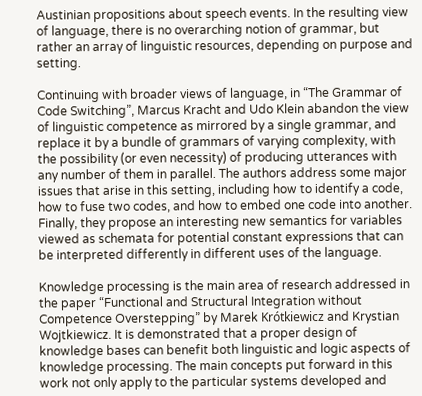Austinian propositions about speech events. In the resulting view of language, there is no overarching notion of grammar, but rather an array of linguistic resources, depending on purpose and setting.

Continuing with broader views of language, in “The Grammar of Code Switching”, Marcus Kracht and Udo Klein abandon the view of linguistic competence as mirrored by a single grammar, and replace it by a bundle of grammars of varying complexity, with the possibility (or even necessity) of producing utterances with any number of them in parallel. The authors address some major issues that arise in this setting, including how to identify a code, how to fuse two codes, and how to embed one code into another. Finally, they propose an interesting new semantics for variables viewed as schemata for potential constant expressions that can be interpreted differently in different uses of the language.

Knowledge processing is the main area of research addressed in the paper “Functional and Structural Integration without Competence Overstepping” by Marek Krótkiewicz and Krystian Wojtkiewicz. It is demonstrated that a proper design of knowledge bases can benefit both linguistic and logic aspects of knowledge processing. The main concepts put forward in this work not only apply to the particular systems developed and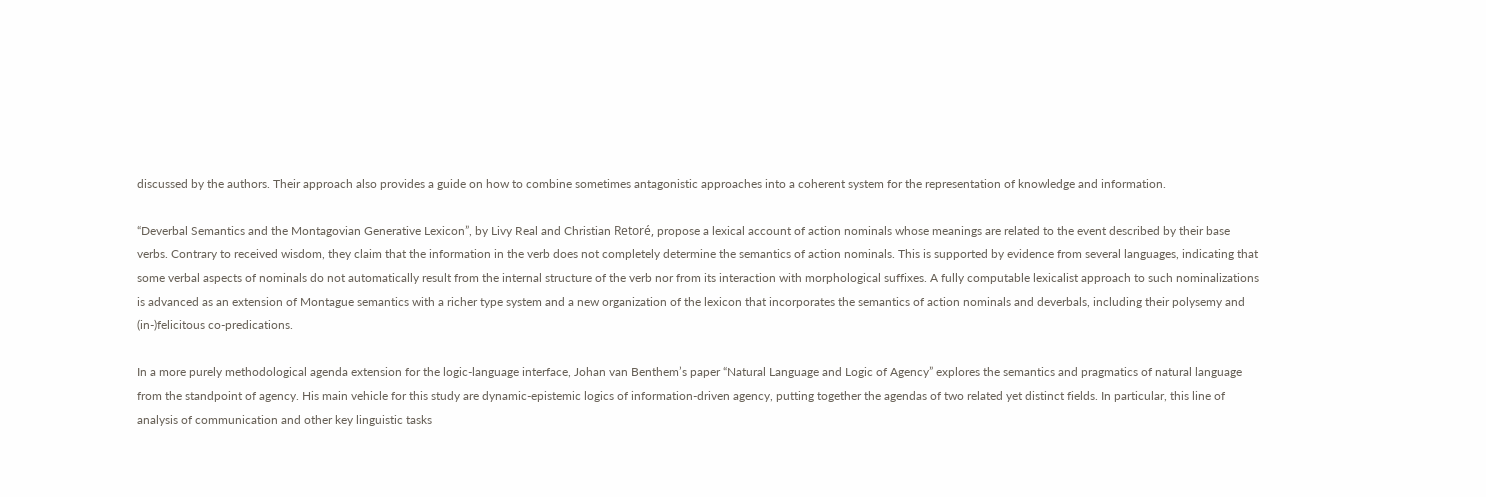discussed by the authors. Their approach also provides a guide on how to combine sometimes antagonistic approaches into a coherent system for the representation of knowledge and information.

“Deverbal Semantics and the Montagovian Generative Lexicon”, by Livy Real and Christian Retoré, propose a lexical account of action nominals whose meanings are related to the event described by their base verbs. Contrary to received wisdom, they claim that the information in the verb does not completely determine the semantics of action nominals. This is supported by evidence from several languages, indicating that some verbal aspects of nominals do not automatically result from the internal structure of the verb nor from its interaction with morphological suffixes. A fully computable lexicalist approach to such nominalizations is advanced as an extension of Montague semantics with a richer type system and a new organization of the lexicon that incorporates the semantics of action nominals and deverbals, including their polysemy and (in-)felicitous co-predications.

In a more purely methodological agenda extension for the logic-language interface, Johan van Benthem’s paper “Natural Language and Logic of Agency” explores the semantics and pragmatics of natural language from the standpoint of agency. His main vehicle for this study are dynamic-epistemic logics of information-driven agency, putting together the agendas of two related yet distinct fields. In particular, this line of analysis of communication and other key linguistic tasks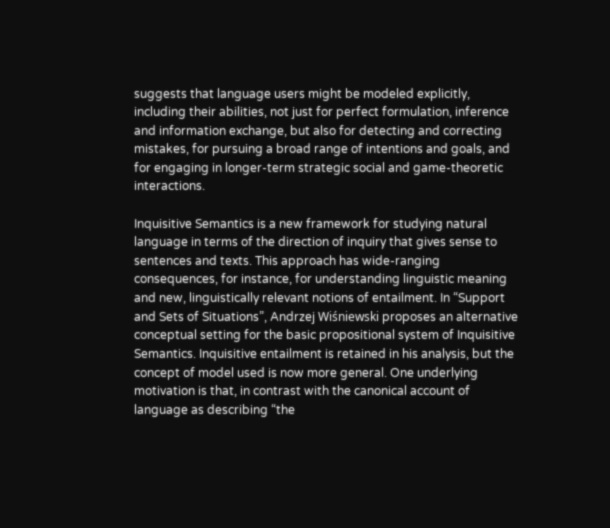suggests that language users might be modeled explicitly, including their abilities, not just for perfect formulation, inference and information exchange, but also for detecting and correcting mistakes, for pursuing a broad range of intentions and goals, and for engaging in longer-term strategic social and game-theoretic interactions.

Inquisitive Semantics is a new framework for studying natural language in terms of the direction of inquiry that gives sense to sentences and texts. This approach has wide-ranging consequences, for instance, for understanding linguistic meaning and new, linguistically relevant notions of entailment. In “Support and Sets of Situations”, Andrzej Wiśniewski proposes an alternative conceptual setting for the basic propositional system of Inquisitive Semantics. Inquisitive entailment is retained in his analysis, but the concept of model used is now more general. One underlying motivation is that, in contrast with the canonical account of language as describing “the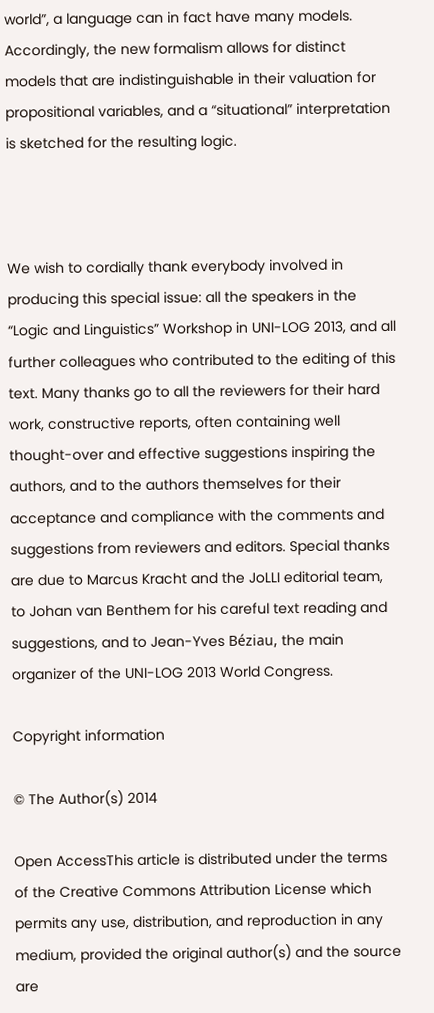world”, a language can in fact have many models. Accordingly, the new formalism allows for distinct models that are indistinguishable in their valuation for propositional variables, and a “situational” interpretation is sketched for the resulting logic.



We wish to cordially thank everybody involved in producing this special issue: all the speakers in the “Logic and Linguistics” Workshop in UNI-LOG 2013, and all further colleagues who contributed to the editing of this text. Many thanks go to all the reviewers for their hard work, constructive reports, often containing well thought-over and effective suggestions inspiring the authors, and to the authors themselves for their acceptance and compliance with the comments and suggestions from reviewers and editors. Special thanks are due to Marcus Kracht and the JoLLI editorial team, to Johan van Benthem for his careful text reading and suggestions, and to Jean-Yves Béziau, the main organizer of the UNI-LOG 2013 World Congress.

Copyright information

© The Author(s) 2014

Open AccessThis article is distributed under the terms of the Creative Commons Attribution License which permits any use, distribution, and reproduction in any medium, provided the original author(s) and the source are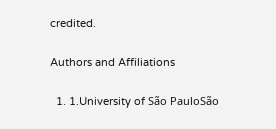credited.

Authors and Affiliations

  1. 1.University of São PauloSão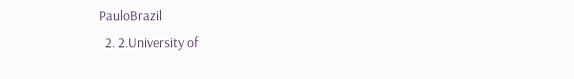PauloBrazil
  2. 2.University of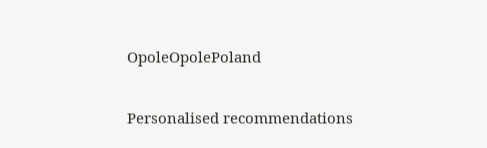OpoleOpolePoland

Personalised recommendations